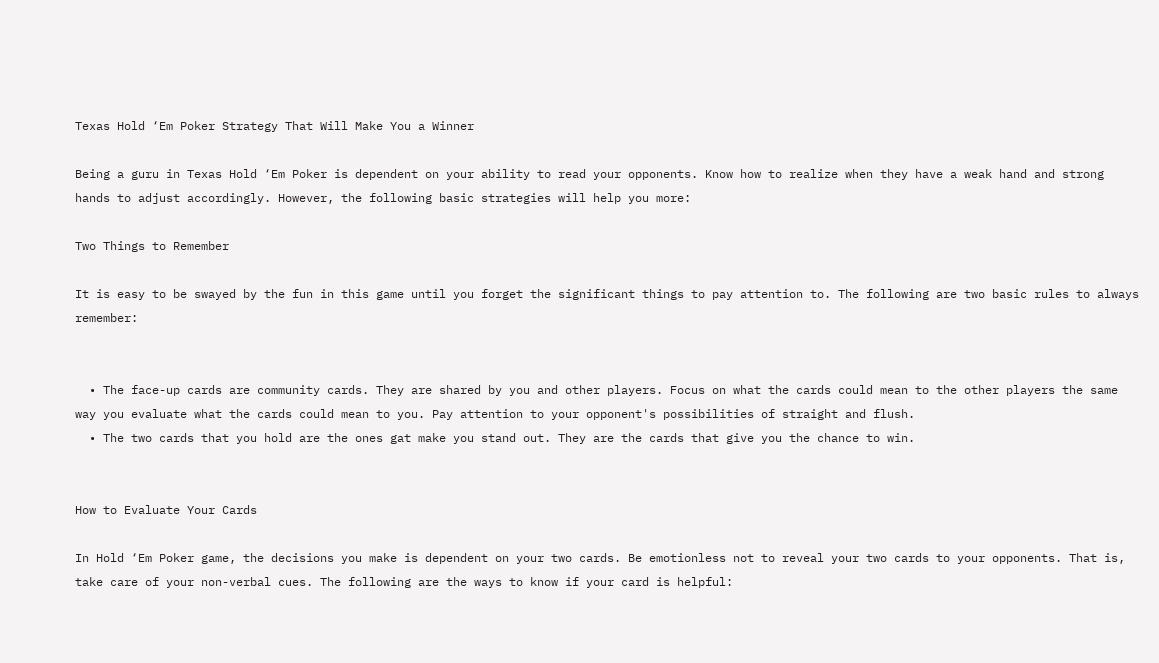Texas Hold ‘Em Poker Strategy That Will Make You a Winner

Being a guru in Texas Hold ‘Em Poker is dependent on your ability to read your opponents. Know how to realize when they have a weak hand and strong hands to adjust accordingly. However, the following basic strategies will help you more:

Two Things to Remember

It is easy to be swayed by the fun in this game until you forget the significant things to pay attention to. The following are two basic rules to always remember:


  • The face-up cards are community cards. They are shared by you and other players. Focus on what the cards could mean to the other players the same way you evaluate what the cards could mean to you. Pay attention to your opponent's possibilities of straight and flush.
  • The two cards that you hold are the ones gat make you stand out. They are the cards that give you the chance to win.


How to Evaluate Your Cards

In Hold ‘Em Poker game, the decisions you make is dependent on your two cards. Be emotionless not to reveal your two cards to your opponents. That is, take care of your non-verbal cues. The following are the ways to know if your card is helpful: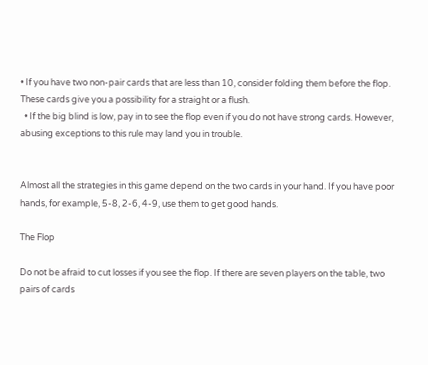• If you have two non-pair cards that are less than 10, consider folding them before the flop. These cards give you a possibility for a straight or a flush.
  • If the big blind is low, pay in to see the flop even if you do not have strong cards. However, abusing exceptions to this rule may land you in trouble.


Almost all the strategies in this game depend on the two cards in your hand. If you have poor hands, for example, 5-8, 2-6, 4-9, use them to get good hands.

The Flop

Do not be afraid to cut losses if you see the flop. If there are seven players on the table, two pairs of cards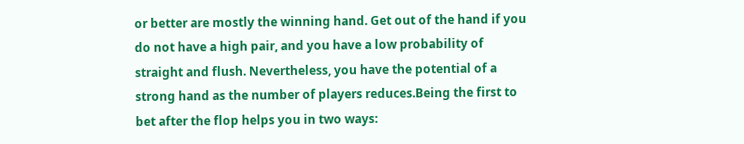or better are mostly the winning hand. Get out of the hand if you do not have a high pair, and you have a low probability of straight and flush. Nevertheless, you have the potential of a strong hand as the number of players reduces.Being the first to bet after the flop helps you in two ways: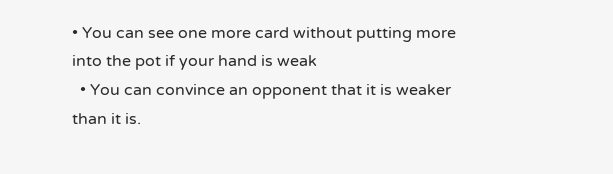• You can see one more card without putting more into the pot if your hand is weak
  • You can convince an opponent that it is weaker than it is.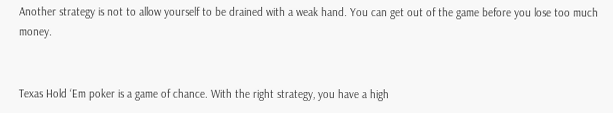Another strategy is not to allow yourself to be drained with a weak hand. You can get out of the game before you lose too much money.


Texas Hold ‘Em poker is a game of chance. With the right strategy, you have a high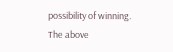possibility of winning. The above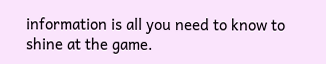information is all you need to know to shine at the game.